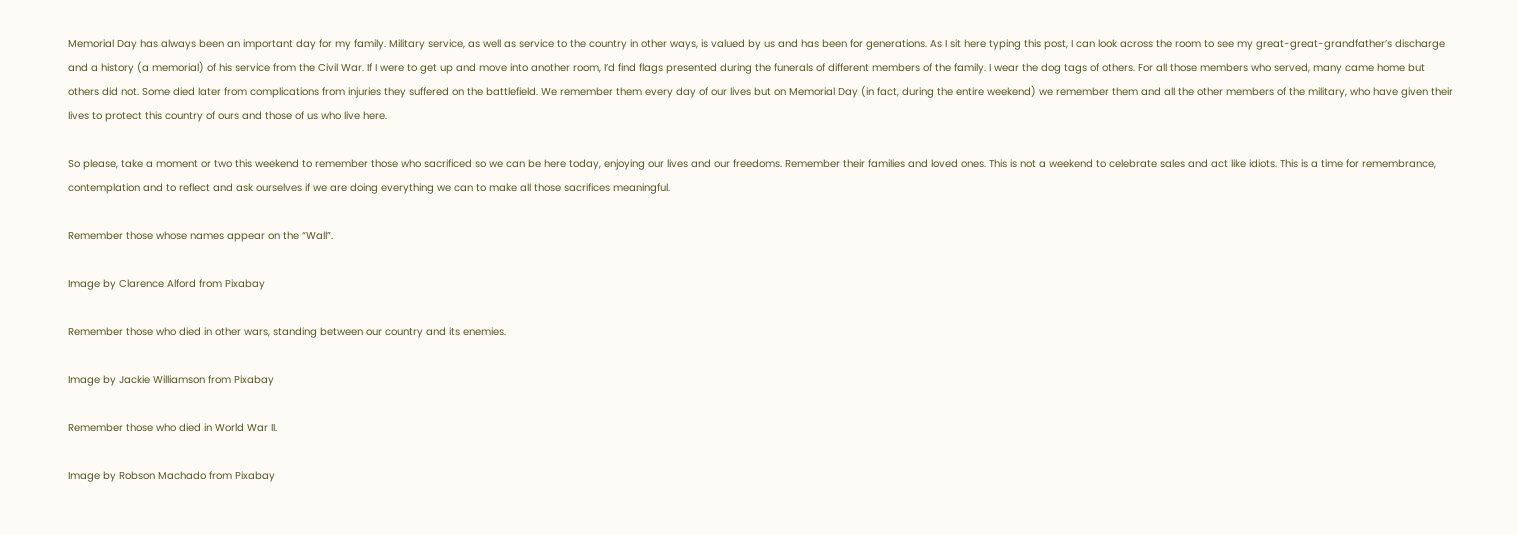Memorial Day has always been an important day for my family. Military service, as well as service to the country in other ways, is valued by us and has been for generations. As I sit here typing this post, I can look across the room to see my great-great-grandfather’s discharge and a history (a memorial) of his service from the Civil War. If I were to get up and move into another room, I’d find flags presented during the funerals of different members of the family. I wear the dog tags of others. For all those members who served, many came home but others did not. Some died later from complications from injuries they suffered on the battlefield. We remember them every day of our lives but on Memorial Day (in fact, during the entire weekend) we remember them and all the other members of the military, who have given their lives to protect this country of ours and those of us who live here.

So please, take a moment or two this weekend to remember those who sacrificed so we can be here today, enjoying our lives and our freedoms. Remember their families and loved ones. This is not a weekend to celebrate sales and act like idiots. This is a time for remembrance, contemplation and to reflect and ask ourselves if we are doing everything we can to make all those sacrifices meaningful.

Remember those whose names appear on the “Wall”.

Image by Clarence Alford from Pixabay

Remember those who died in other wars, standing between our country and its enemies.

Image by Jackie Williamson from Pixabay

Remember those who died in World War II.

Image by Robson Machado from Pixabay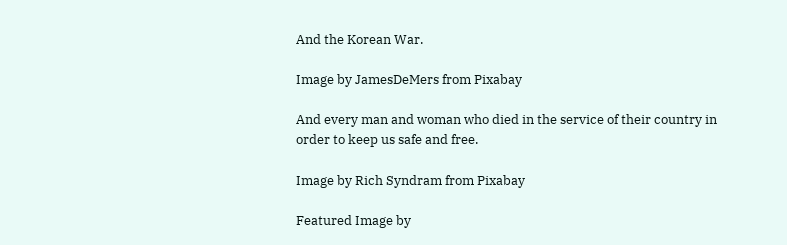And the Korean War.

Image by JamesDeMers from Pixabay

And every man and woman who died in the service of their country in order to keep us safe and free.

Image by Rich Syndram from Pixabay

Featured Image by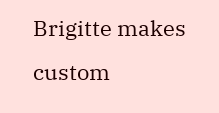Brigitte makes custom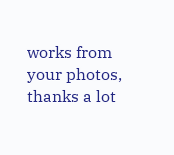works from your photos, thanks a lot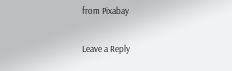from Pixabay

Leave a Reply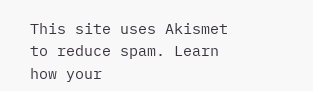This site uses Akismet to reduce spam. Learn how your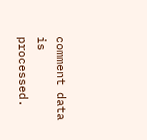comment data is processed.